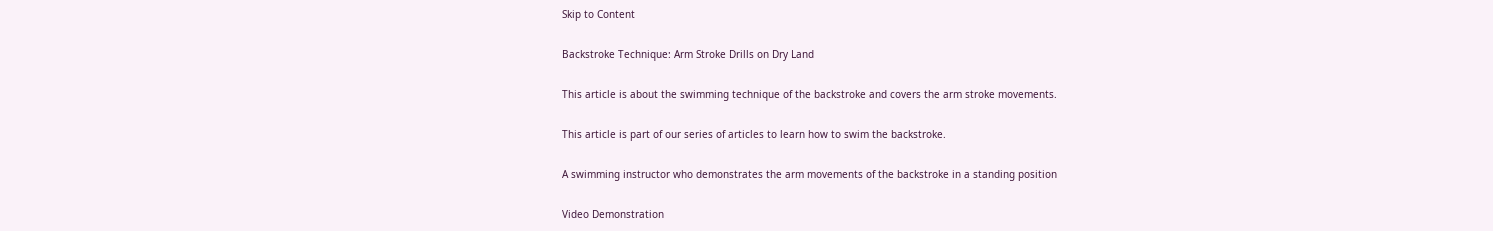Skip to Content

Backstroke Technique: Arm Stroke Drills on Dry Land

This article is about the swimming technique of the backstroke and covers the arm stroke movements.

This article is part of our series of articles to learn how to swim the backstroke.

A swimming instructor who demonstrates the arm movements of the backstroke in a standing position

Video Demonstration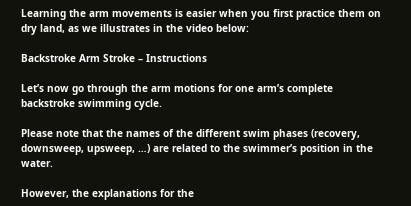Learning the arm movements is easier when you first practice them on dry land, as we illustrates in the video below:

Backstroke Arm Stroke – Instructions

Let’s now go through the arm motions for one arm’s complete backstroke swimming cycle.

Please note that the names of the different swim phases (recovery, downsweep, upsweep, …) are related to the swimmer’s position in the water.

However, the explanations for the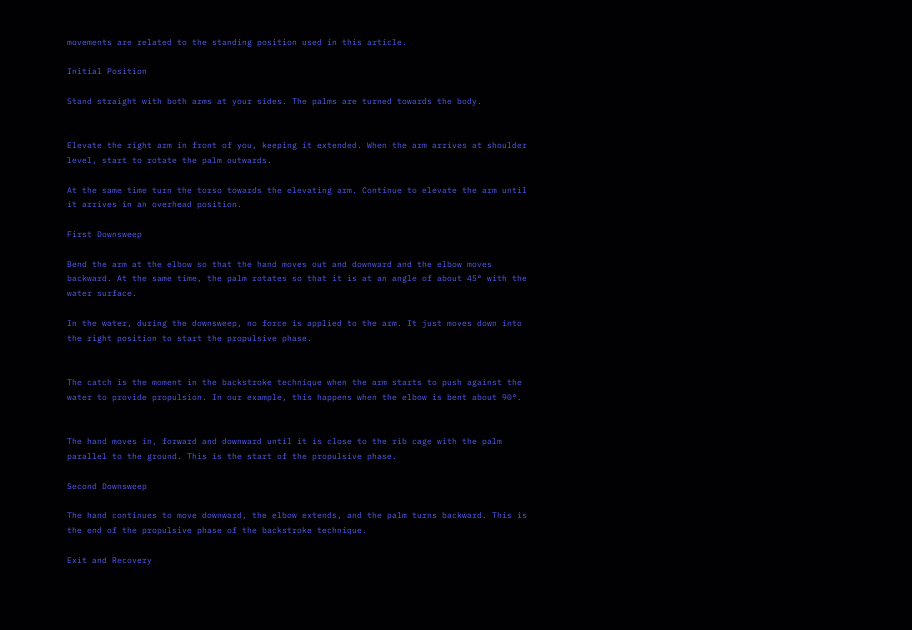movements are related to the standing position used in this article.

Initial Position

Stand straight with both arms at your sides. The palms are turned towards the body.


Elevate the right arm in front of you, keeping it extended. When the arm arrives at shoulder level, start to rotate the palm outwards.

At the same time turn the torso towards the elevating arm. Continue to elevate the arm until it arrives in an overhead position.

First Downsweep

Bend the arm at the elbow so that the hand moves out and downward and the elbow moves backward. At the same time, the palm rotates so that it is at an angle of about 45° with the water surface.

In the water, during the downsweep, no force is applied to the arm. It just moves down into the right position to start the propulsive phase.


The catch is the moment in the backstroke technique when the arm starts to push against the water to provide propulsion. In our example, this happens when the elbow is bent about 90°.


The hand moves in, forward and downward until it is close to the rib cage with the palm parallel to the ground. This is the start of the propulsive phase.

Second Downsweep

The hand continues to move downward, the elbow extends, and the palm turns backward. This is the end of the propulsive phase of the backstroke technique.

Exit and Recovery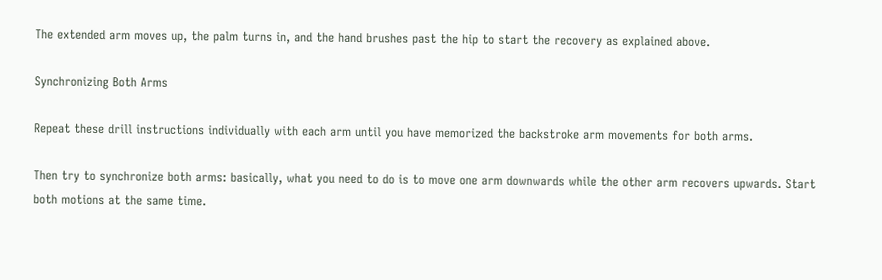The extended arm moves up, the palm turns in, and the hand brushes past the hip to start the recovery as explained above.

Synchronizing Both Arms

Repeat these drill instructions individually with each arm until you have memorized the backstroke arm movements for both arms.

Then try to synchronize both arms: basically, what you need to do is to move one arm downwards while the other arm recovers upwards. Start both motions at the same time.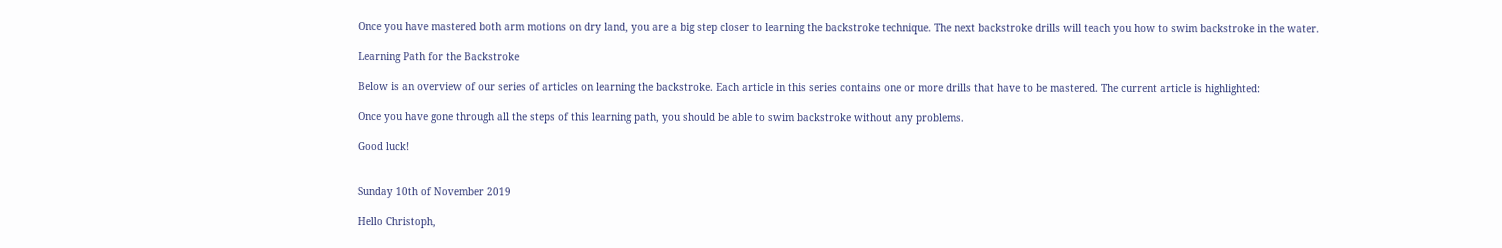Once you have mastered both arm motions on dry land, you are a big step closer to learning the backstroke technique. The next backstroke drills will teach you how to swim backstroke in the water.

Learning Path for the Backstroke

Below is an overview of our series of articles on learning the backstroke. Each article in this series contains one or more drills that have to be mastered. The current article is highlighted:

Once you have gone through all the steps of this learning path, you should be able to swim backstroke without any problems.

Good luck!


Sunday 10th of November 2019

Hello Christoph,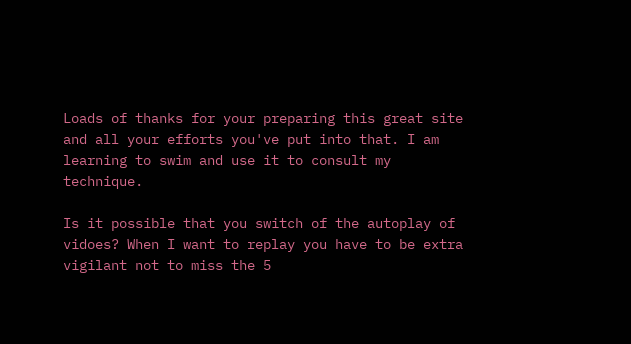Loads of thanks for your preparing this great site and all your efforts you've put into that. I am learning to swim and use it to consult my technique.

Is it possible that you switch of the autoplay of vidoes? When I want to replay you have to be extra vigilant not to miss the 5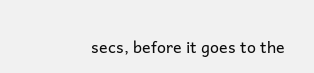secs, before it goes to the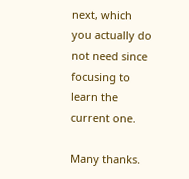next, which you actually do not need since focusing to learn the current one.

Many thanks.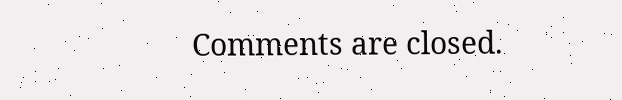Comments are closed.